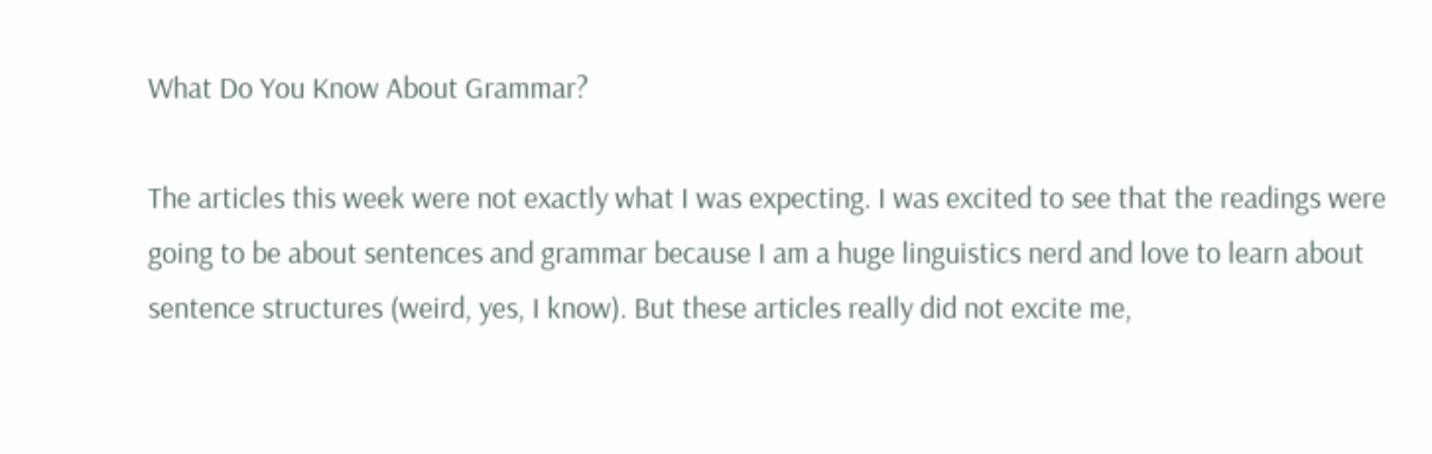What Do You Know About Grammar?

The articles this week were not exactly what I was expecting. I was excited to see that the readings were going to be about sentences and grammar because I am a huge linguistics nerd and love to learn about sentence structures (weird, yes, I know). But these articles really did not excite me,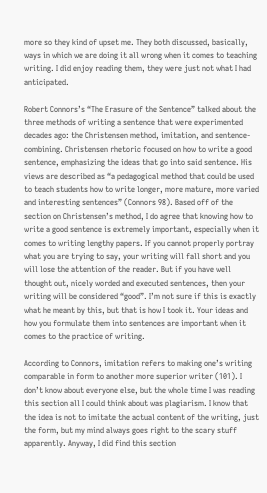more so they kind of upset me. They both discussed, basically, ways in which we are doing it all wrong when it comes to teaching writing. I did enjoy reading them, they were just not what I had anticipated.

Robert Connors’s “The Erasure of the Sentence” talked about the three methods of writing a sentence that were experimented decades ago: the Christensen method, imitation, and sentence-combining. Christensen rhetoric focused on how to write a good sentence, emphasizing the ideas that go into said sentence. His views are described as “a pedagogical method that could be used to teach students how to write longer, more mature, more varied and interesting sentences” (Connors 98). Based off of the section on Christensen’s method, I do agree that knowing how to write a good sentence is extremely important, especially when it comes to writing lengthy papers. If you cannot properly portray what you are trying to say, your writing will fall short and you will lose the attention of the reader. But if you have well thought out, nicely worded and executed sentences, then your writing will be considered “good”. I’m not sure if this is exactly what he meant by this, but that is how I took it. Your ideas and how you formulate them into sentences are important when it comes to the practice of writing.

According to Connors, imitation refers to making one’s writing comparable in form to another more superior writer (101). I don’t know about everyone else, but the whole time I was reading this section all I could think about was plagiarism. I know that the idea is not to imitate the actual content of the writing, just the form, but my mind always goes right to the scary stuff apparently. Anyway, I did find this section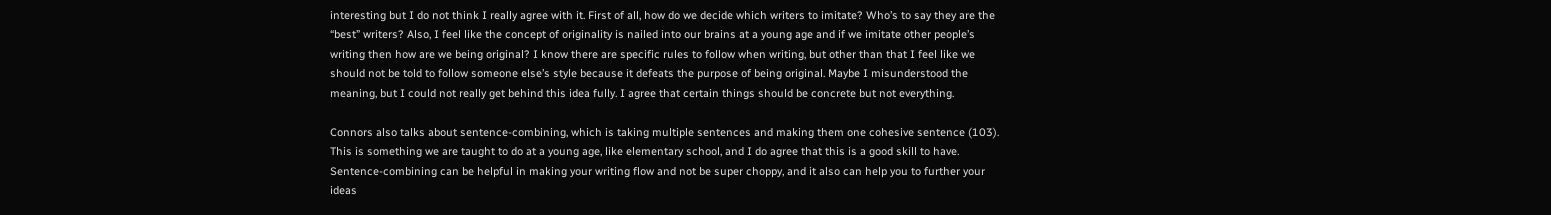interesting but I do not think I really agree with it. First of all, how do we decide which writers to imitate? Who’s to say they are the “best” writers? Also, I feel like the concept of originality is nailed into our brains at a young age and if we imitate other people’s writing then how are we being original? I know there are specific rules to follow when writing, but other than that I feel like we should not be told to follow someone else’s style because it defeats the purpose of being original. Maybe I misunderstood the meaning, but I could not really get behind this idea fully. I agree that certain things should be concrete but not everything.

Connors also talks about sentence-combining, which is taking multiple sentences and making them one cohesive sentence (103). This is something we are taught to do at a young age, like elementary school, and I do agree that this is a good skill to have. Sentence-combining can be helpful in making your writing flow and not be super choppy, and it also can help you to further your ideas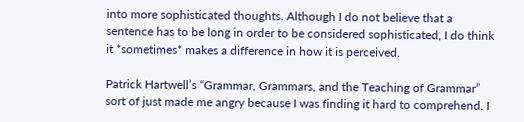into more sophisticated thoughts. Although I do not believe that a sentence has to be long in order to be considered sophisticated, I do think it *sometimes* makes a difference in how it is perceived.

Patrick Hartwell’s “Grammar, Grammars, and the Teaching of Grammar” sort of just made me angry because I was finding it hard to comprehend. I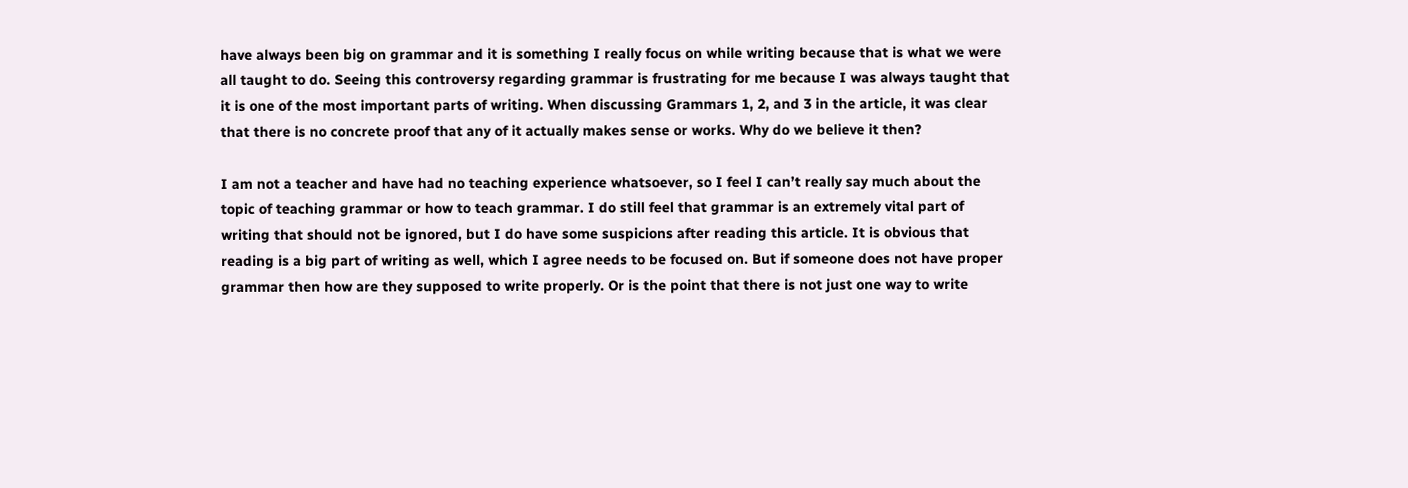have always been big on grammar and it is something I really focus on while writing because that is what we were all taught to do. Seeing this controversy regarding grammar is frustrating for me because I was always taught that it is one of the most important parts of writing. When discussing Grammars 1, 2, and 3 in the article, it was clear that there is no concrete proof that any of it actually makes sense or works. Why do we believe it then?

I am not a teacher and have had no teaching experience whatsoever, so I feel I can’t really say much about the topic of teaching grammar or how to teach grammar. I do still feel that grammar is an extremely vital part of writing that should not be ignored, but I do have some suspicions after reading this article. It is obvious that reading is a big part of writing as well, which I agree needs to be focused on. But if someone does not have proper grammar then how are they supposed to write properly. Or is the point that there is not just one way to write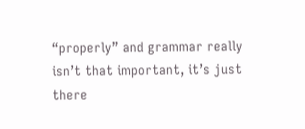“properly” and grammar really isn’t that important, it’s just there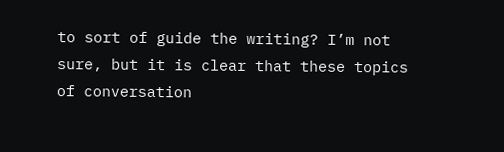to sort of guide the writing? I’m not sure, but it is clear that these topics of conversation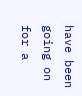have been going on for a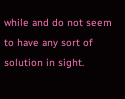while and do not seem to have any sort of solution in sight.